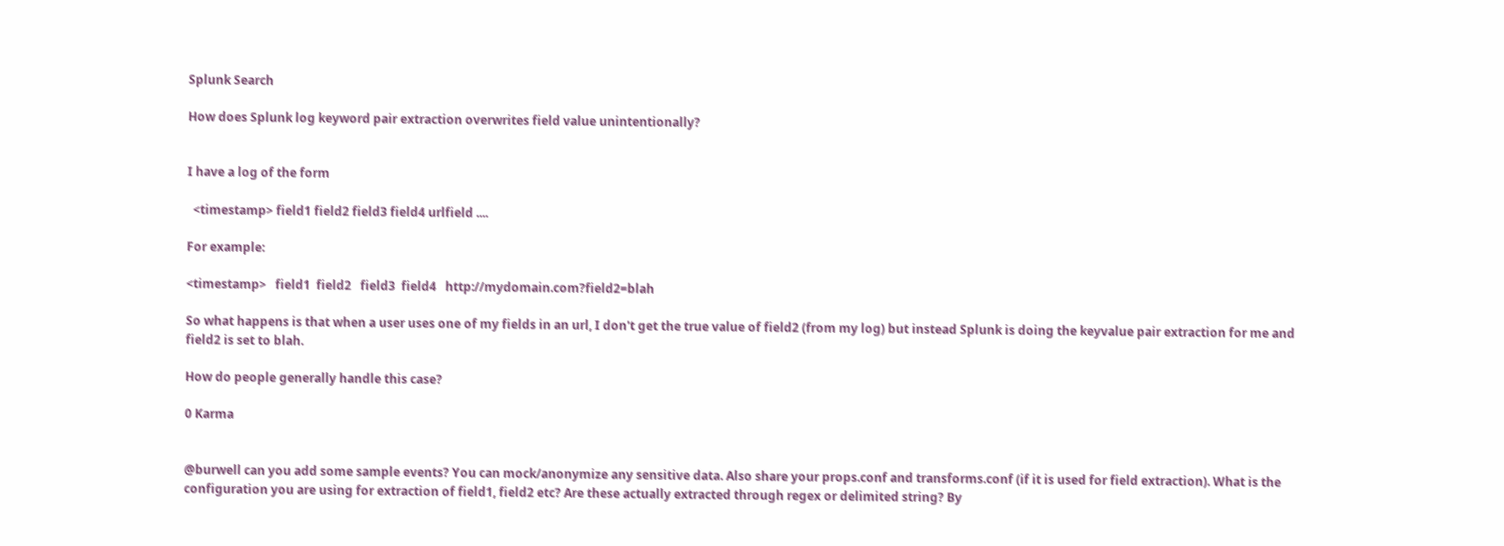Splunk Search

How does Splunk log keyword pair extraction overwrites field value unintentionally?


I have a log of the form

  <timestamp> field1 field2 field3 field4 urlfield ....

For example:

<timestamp>   field1  field2   field3  field4   http://mydomain.com?field2=blah

So what happens is that when a user uses one of my fields in an url, I don't get the true value of field2 (from my log) but instead Splunk is doing the keyvalue pair extraction for me and field2 is set to blah.

How do people generally handle this case?

0 Karma


@burwell can you add some sample events? You can mock/anonymize any sensitive data. Also share your props.conf and transforms.conf (if it is used for field extraction). What is the configuration you are using for extraction of field1, field2 etc? Are these actually extracted through regex or delimited string? By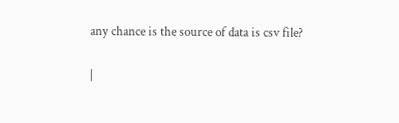any chance is the source of data is csv file?

|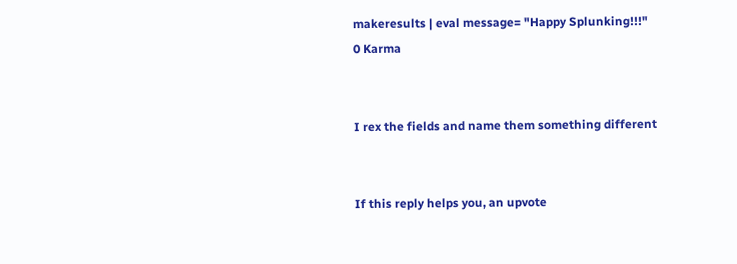makeresults | eval message= "Happy Splunking!!!"
0 Karma


I rex the fields and name them something different


If this reply helps you, an upvote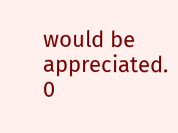would be appreciated.
0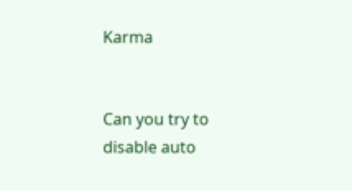Karma


Can you try to disable auto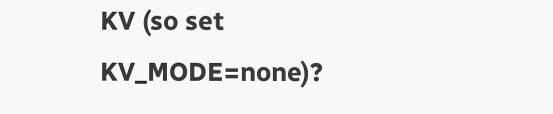KV (so set KV_MODE=none)?